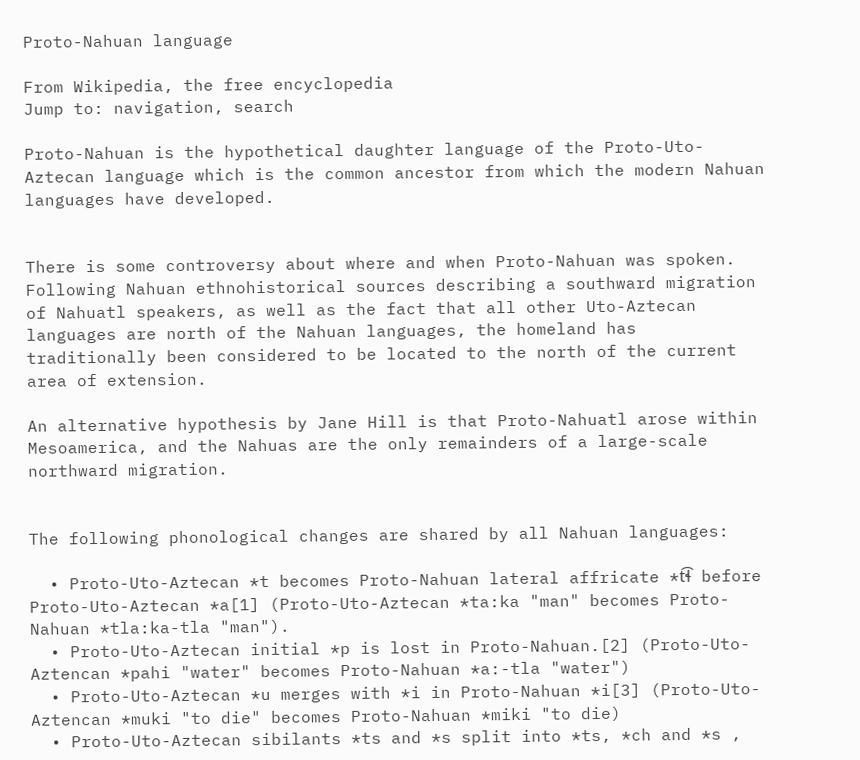Proto-Nahuan language

From Wikipedia, the free encyclopedia
Jump to: navigation, search

Proto-Nahuan is the hypothetical daughter language of the Proto-Uto-Aztecan language which is the common ancestor from which the modern Nahuan languages have developed.


There is some controversy about where and when Proto-Nahuan was spoken. Following Nahuan ethnohistorical sources describing a southward migration of Nahuatl speakers, as well as the fact that all other Uto-Aztecan languages are north of the Nahuan languages, the homeland has traditionally been considered to be located to the north of the current area of extension.

An alternative hypothesis by Jane Hill is that Proto-Nahuatl arose within Mesoamerica, and the Nahuas are the only remainders of a large-scale northward migration.


The following phonological changes are shared by all Nahuan languages:

  • Proto-Uto-Aztecan *t becomes Proto-Nahuan lateral affricate *t͡ɬ before Proto-Uto-Aztecan *a[1] (Proto-Uto-Aztecan *ta:ka "man" becomes Proto-Nahuan *tla:ka-tla "man").
  • Proto-Uto-Aztecan initial *p is lost in Proto-Nahuan.[2] (Proto-Uto-Aztencan *pahi "water" becomes Proto-Nahuan *a:-tla "water")
  • Proto-Uto-Aztecan *u merges with *i in Proto-Nahuan *i[3] (Proto-Uto-Aztencan *muki "to die" becomes Proto-Nahuan *miki "to die)
  • Proto-Uto-Aztecan sibilants *ts and *s split into *ts, *ch and *s ,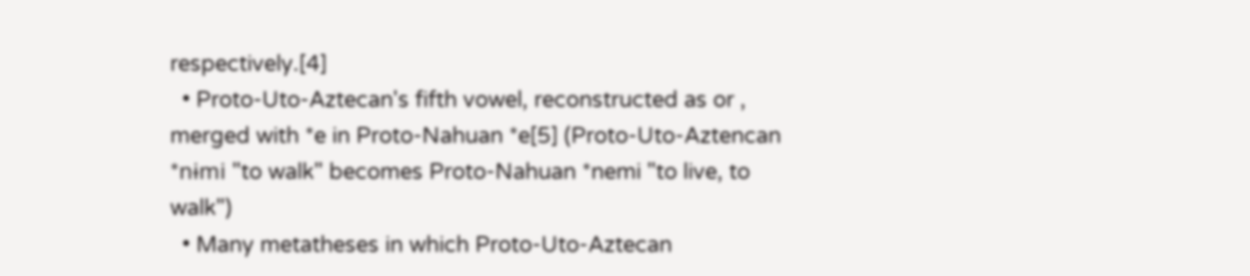respectively.[4]
  • Proto-Uto-Aztecan's fifth vowel, reconstructed as or , merged with *e in Proto-Nahuan *e[5] (Proto-Uto-Aztencan *nɨmi "to walk" becomes Proto-Nahuan *nemi "to live, to walk")
  • Many metatheses in which Proto-Uto-Aztecan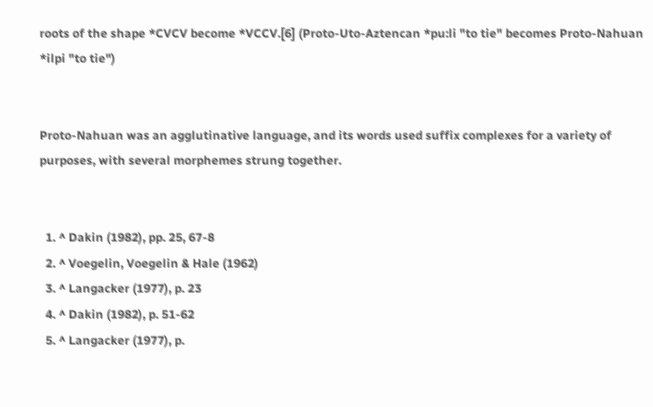roots of the shape *CVCV become *VCCV.[6] (Proto-Uto-Aztencan *pu:li "to tie" becomes Proto-Nahuan *ilpi "to tie")


Proto-Nahuan was an agglutinative language, and its words used suffix complexes for a variety of purposes, with several morphemes strung together.


  1. ^ Dakin (1982), pp. 25, 67-8
  2. ^ Voegelin, Voegelin & Hale (1962)
  3. ^ Langacker (1977), p. 23
  4. ^ Dakin (1982), p. 51-62
  5. ^ Langacker (1977), p.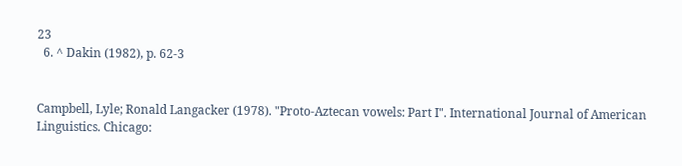23
  6. ^ Dakin (1982), p. 62-3


Campbell, Lyle; Ronald Langacker (1978). "Proto-Aztecan vowels: Part I". International Journal of American Linguistics. Chicago: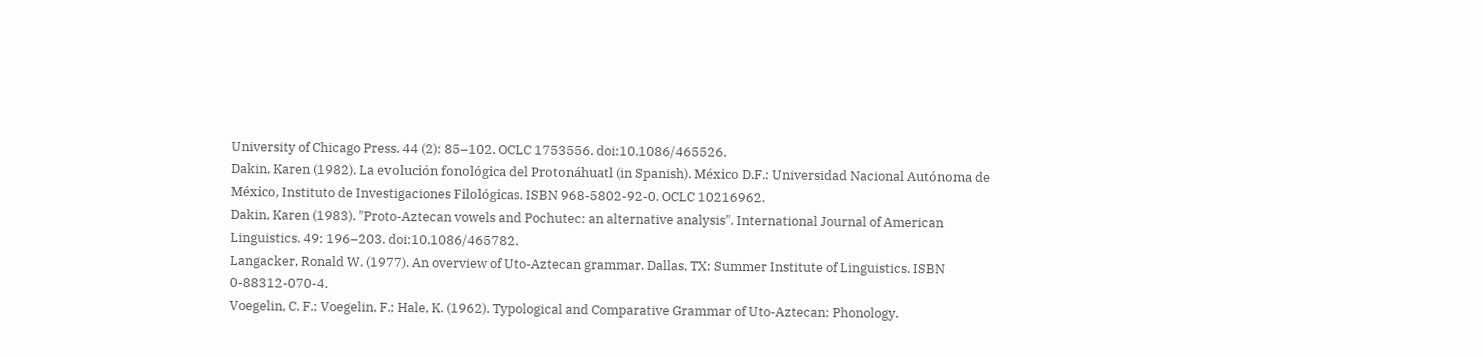University of Chicago Press. 44 (2): 85–102. OCLC 1753556. doi:10.1086/465526.
Dakin, Karen (1982). La evolución fonológica del Protonáhuatl (in Spanish). México D.F.: Universidad Nacional Autónoma de México, Instituto de Investigaciones Filológicas. ISBN 968-5802-92-0. OCLC 10216962.
Dakin, Karen (1983). "Proto-Aztecan vowels and Pochutec: an alternative analysis". International Journal of American Linguistics. 49: 196–203. doi:10.1086/465782.
Langacker, Ronald W. (1977). An overview of Uto-Aztecan grammar. Dallas, TX: Summer Institute of Linguistics. ISBN 0-88312-070-4.
Voegelin, C. F.; Voegelin, F.; Hale, K. (1962). Typological and Comparative Grammar of Uto-Aztecan: Phonology.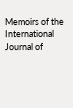Memoirs of the International Journal of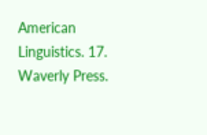American Linguistics. 17. Waverly Press.